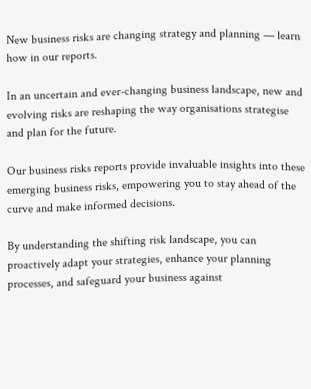New business risks are changing strategy and planning — learn how in our reports.

In an uncertain and ever-changing business landscape, new and evolving risks are reshaping the way organisations strategise and plan for the future.

Our business risks reports provide invaluable insights into these emerging business risks, empowering you to stay ahead of the curve and make informed decisions.

By understanding the shifting risk landscape, you can proactively adapt your strategies, enhance your planning processes, and safeguard your business against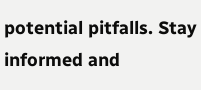potential pitfalls. Stay informed and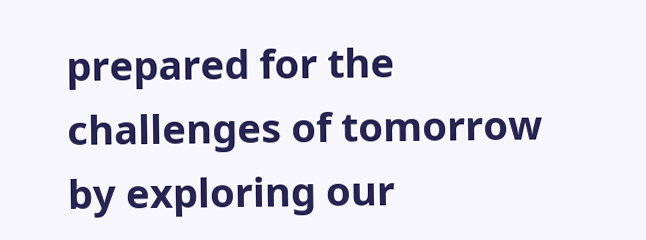prepared for the challenges of tomorrow by exploring our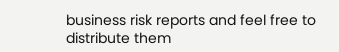business risk reports and feel free to distribute them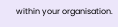within your organisation.